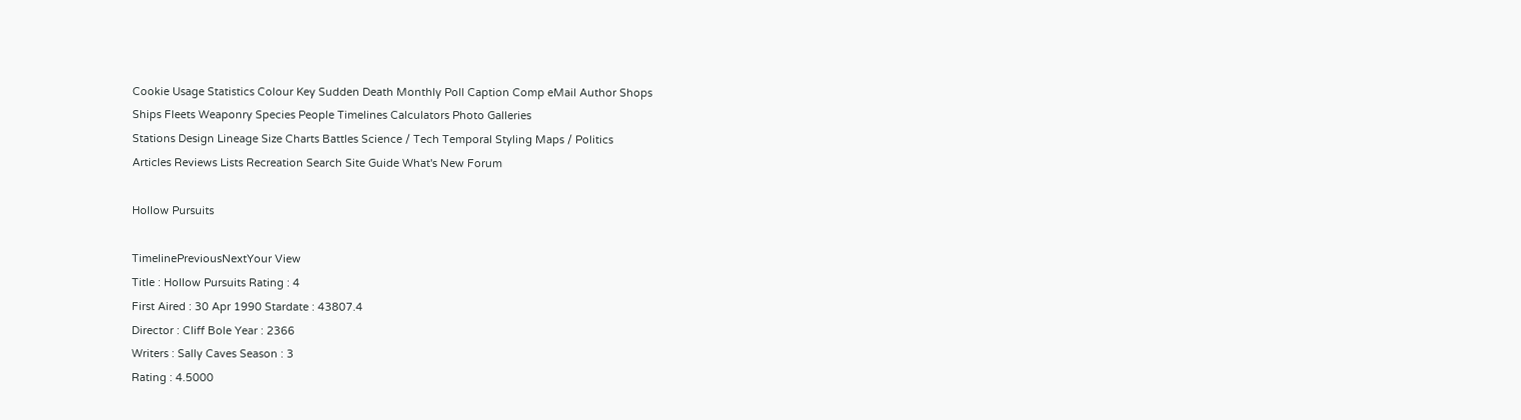Cookie Usage Statistics Colour Key Sudden Death Monthly Poll Caption Comp eMail Author Shops
Ships Fleets Weaponry Species People Timelines Calculators Photo Galleries
Stations Design Lineage Size Charts Battles Science / Tech Temporal Styling Maps / Politics
Articles Reviews Lists Recreation Search Site Guide What's New Forum

Hollow Pursuits

TimelinePreviousNextYour View
Title : Hollow Pursuits Rating : 4
First Aired : 30 Apr 1990 Stardate : 43807.4
Director : Cliff Bole Year : 2366
Writers : Sally Caves Season : 3
Rating : 4.5000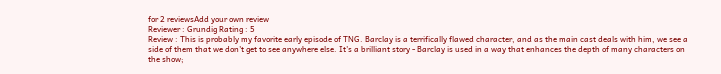for 2 reviewsAdd your own review
Reviewer : Grundig Rating : 5
Review : This is probably my favorite early episode of TNG. Barclay is a terrifically flawed character, and as the main cast deals with him, we see a side of them that we don't get to see anywhere else. It's a brilliant story - Barclay is used in a way that enhances the depth of many characters on the show;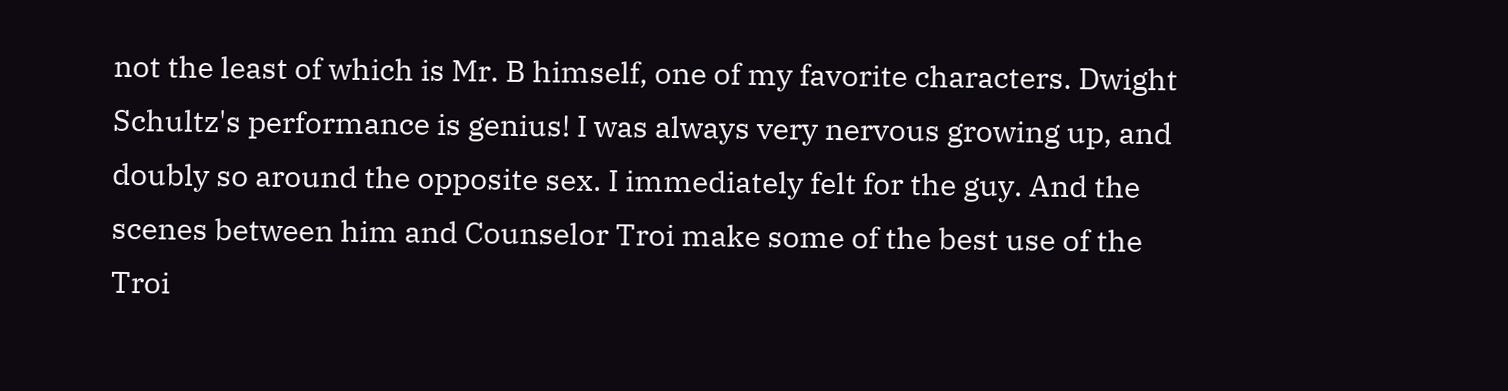not the least of which is Mr. B himself, one of my favorite characters. Dwight Schultz's performance is genius! I was always very nervous growing up, and doubly so around the opposite sex. I immediately felt for the guy. And the scenes between him and Counselor Troi make some of the best use of the Troi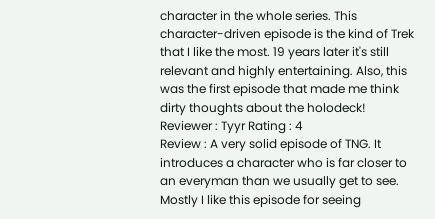character in the whole series. This character-driven episode is the kind of Trek that I like the most. 19 years later it's still relevant and highly entertaining. Also, this was the first episode that made me think dirty thoughts about the holodeck!
Reviewer : Tyyr Rating : 4
Review : A very solid episode of TNG. It introduces a character who is far closer to an everyman than we usually get to see. Mostly I like this episode for seeing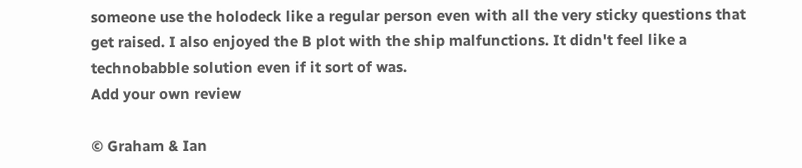someone use the holodeck like a regular person even with all the very sticky questions that get raised. I also enjoyed the B plot with the ship malfunctions. It didn't feel like a technobabble solution even if it sort of was.
Add your own review

© Graham & Ian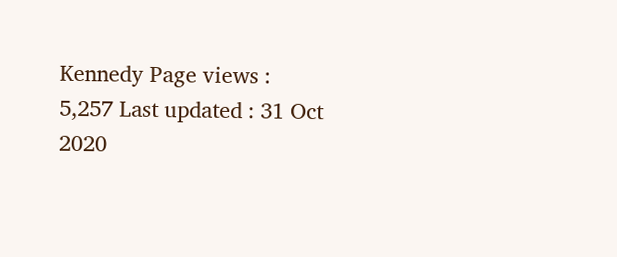Kennedy Page views : 5,257 Last updated : 31 Oct 2020